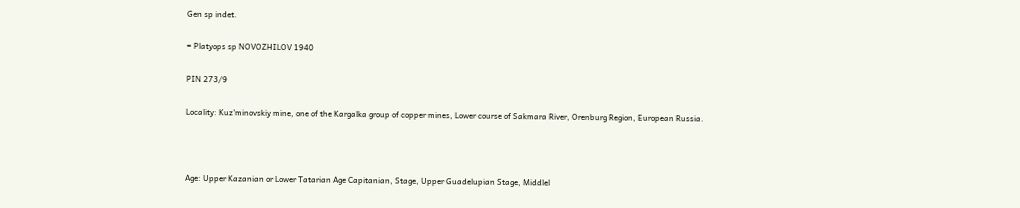Gen sp indet.

= Platyops sp NOVOZHILOV 1940

PIN 273/9

Locality: Kuz'minovskiy mine, one of the Kargalka group of copper mines, Lower course of Sakmara River, Orenburg Region, European Russia.



Age: Upper Kazanian or Lower Tatarian Age Capitanian, Stage, Upper Guadelupian Stage, Middlel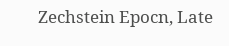Zechstein Epocn, Late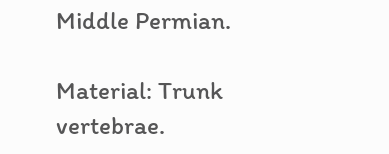Middle Permian.

Material: Trunk vertebrae.